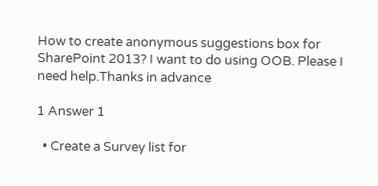How to create anonymous suggestions box for SharePoint 2013? I want to do using OOB. Please I need help.Thanks in advance

1 Answer 1

  • Create a Survey list for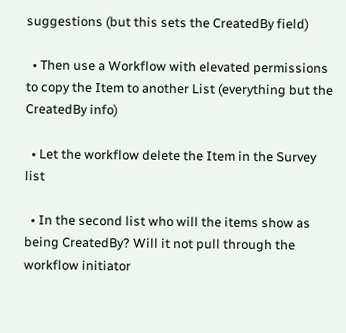suggestions (but this sets the CreatedBy field)

  • Then use a Workflow with elevated permissions to copy the Item to another List (everything but the CreatedBy info)

  • Let the workflow delete the Item in the Survey list

  • In the second list who will the items show as being CreatedBy? Will it not pull through the workflow initiator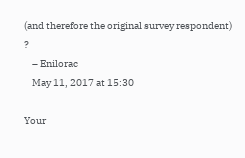(and therefore the original survey respondent) ?
    – Enilorac
    May 11, 2017 at 15:30

Your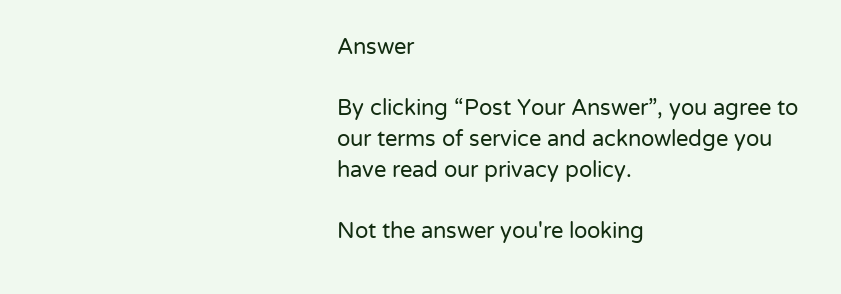Answer

By clicking “Post Your Answer”, you agree to our terms of service and acknowledge you have read our privacy policy.

Not the answer you're looking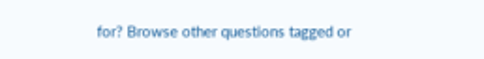for? Browse other questions tagged or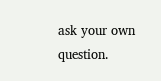ask your own question.